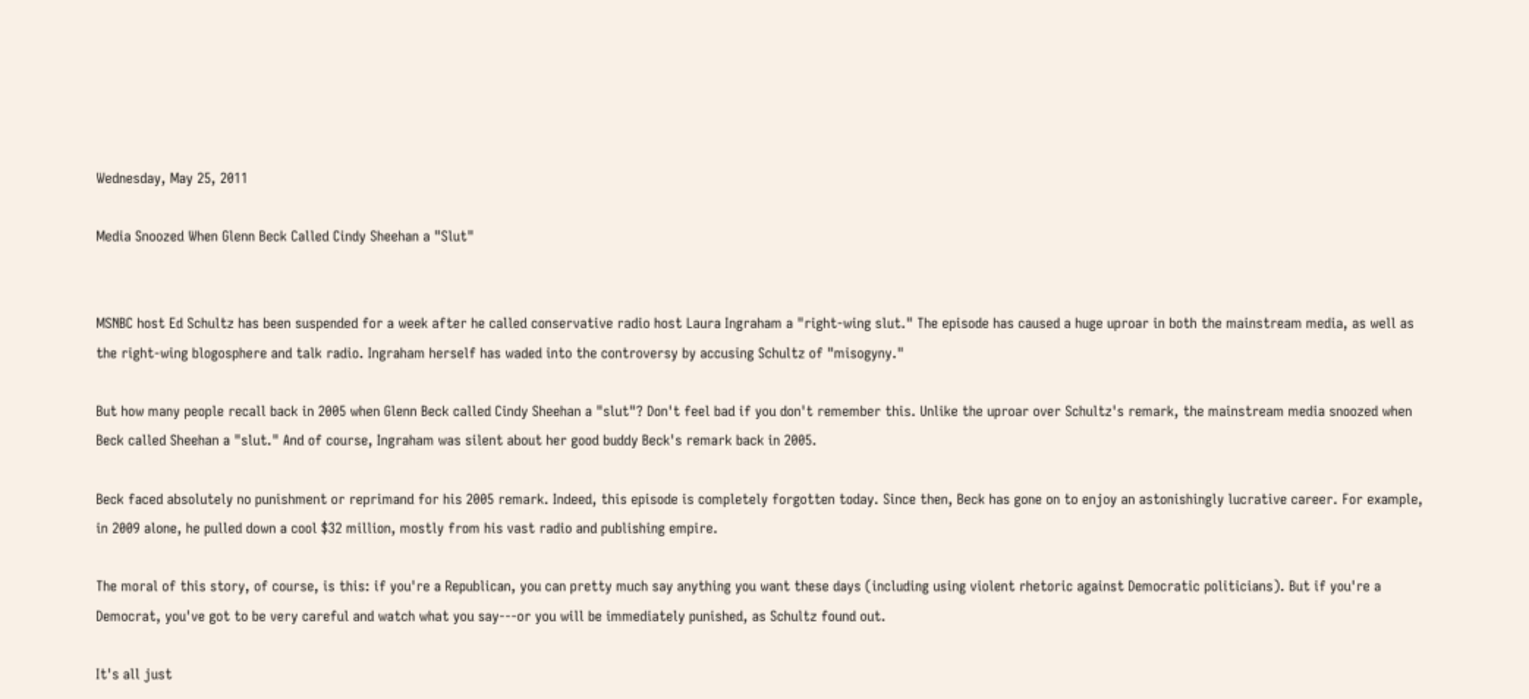Wednesday, May 25, 2011

Media Snoozed When Glenn Beck Called Cindy Sheehan a "Slut"


MSNBC host Ed Schultz has been suspended for a week after he called conservative radio host Laura Ingraham a "right-wing slut." The episode has caused a huge uproar in both the mainstream media, as well as the right-wing blogosphere and talk radio. Ingraham herself has waded into the controversy by accusing Schultz of "misogyny."

But how many people recall back in 2005 when Glenn Beck called Cindy Sheehan a "slut"? Don't feel bad if you don't remember this. Unlike the uproar over Schultz's remark, the mainstream media snoozed when Beck called Sheehan a "slut." And of course, Ingraham was silent about her good buddy Beck's remark back in 2005.

Beck faced absolutely no punishment or reprimand for his 2005 remark. Indeed, this episode is completely forgotten today. Since then, Beck has gone on to enjoy an astonishingly lucrative career. For example, in 2009 alone, he pulled down a cool $32 million, mostly from his vast radio and publishing empire.

The moral of this story, of course, is this: if you're a Republican, you can pretty much say anything you want these days (including using violent rhetoric against Democratic politicians). But if you're a Democrat, you've got to be very careful and watch what you say---or you will be immediately punished, as Schultz found out.

It's all just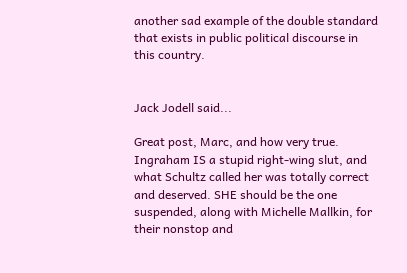another sad example of the double standard that exists in public political discourse in this country.


Jack Jodell said...

Great post, Marc, and how very true. Ingraham IS a stupid right-wing slut, and what Schultz called her was totally correct and deserved. SHE should be the one suspended, along with Michelle Mallkin, for their nonstop and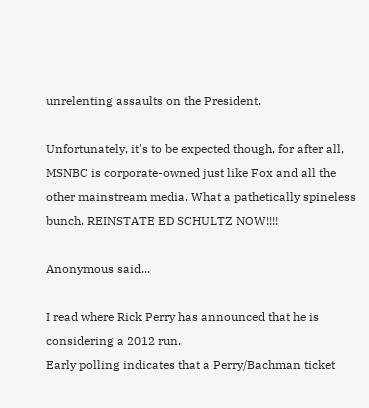unrelenting assaults on the President.

Unfortunately, it's to be expected though, for after all, MSNBC is corporate-owned just like Fox and all the other mainstream media. What a pathetically spineless bunch. REINSTATE ED SCHULTZ NOW!!!!

Anonymous said...

I read where Rick Perry has announced that he is considering a 2012 run.
Early polling indicates that a Perry/Bachman ticket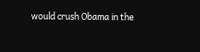would crush Obama in the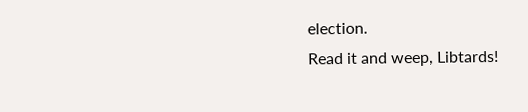election.
Read it and weep, Libtards!